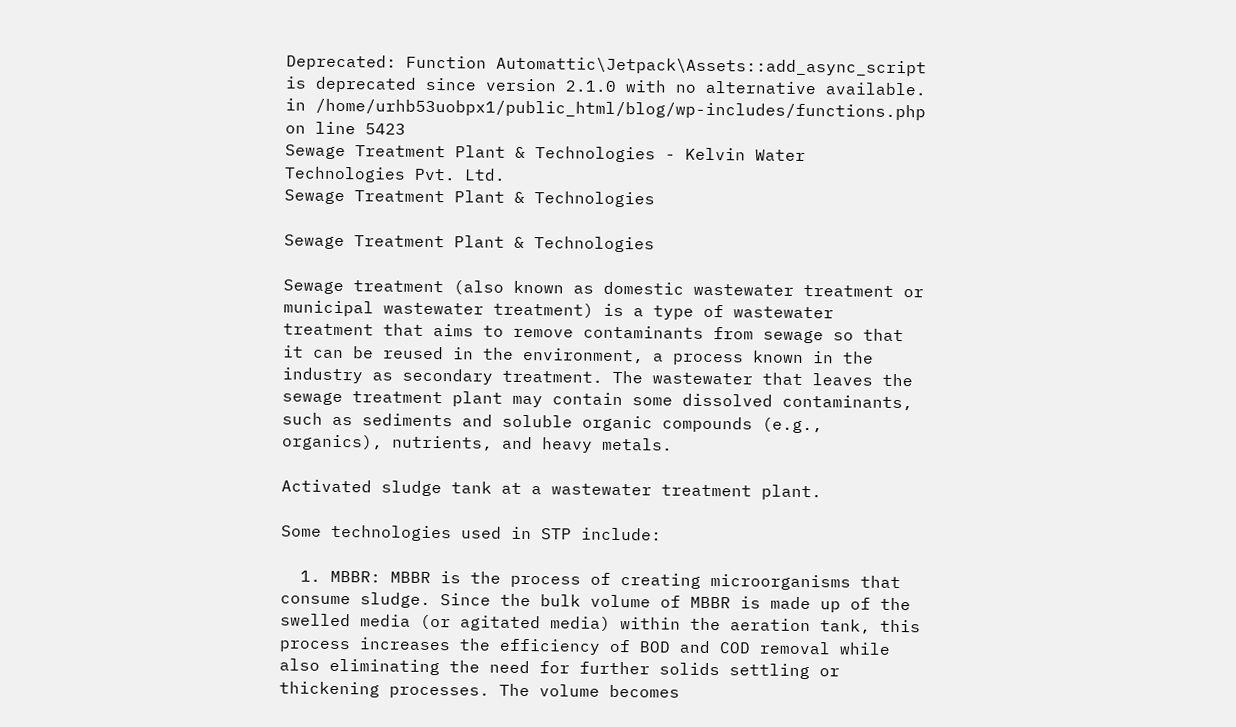Deprecated: Function Automattic\Jetpack\Assets::add_async_script is deprecated since version 2.1.0 with no alternative available. in /home/urhb53uobpx1/public_html/blog/wp-includes/functions.php on line 5423
Sewage Treatment Plant & Technologies - Kelvin Water Technologies Pvt. Ltd.
Sewage Treatment Plant & Technologies

Sewage Treatment Plant & Technologies

Sewage treatment (also known as domestic wastewater treatment or municipal wastewater treatment) is a type of wastewater treatment that aims to remove contaminants from sewage so that it can be reused in the environment, a process known in the industry as secondary treatment. The wastewater that leaves the sewage treatment plant may contain some dissolved contaminants, such as sediments and soluble organic compounds (e.g., organics), nutrients, and heavy metals.

Activated sludge tank at a wastewater treatment plant.

Some technologies used in STP include:

  1. MBBR: MBBR is the process of creating microorganisms that consume sludge. Since the bulk volume of MBBR is made up of the swelled media (or agitated media) within the aeration tank, this process increases the efficiency of BOD and COD removal while also eliminating the need for further solids settling or thickening processes. The volume becomes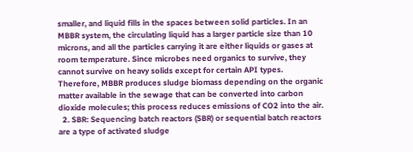smaller, and liquid fills in the spaces between solid particles. In an MBBR system, the circulating liquid has a larger particle size than 10 microns, and all the particles carrying it are either liquids or gases at room temperature. Since microbes need organics to survive, they cannot survive on heavy solids except for certain API types. Therefore, MBBR produces sludge biomass depending on the organic matter available in the sewage that can be converted into carbon dioxide molecules; this process reduces emissions of CO2 into the air.
  2. SBR: Sequencing batch reactors (SBR) or sequential batch reactors are a type of activated sludge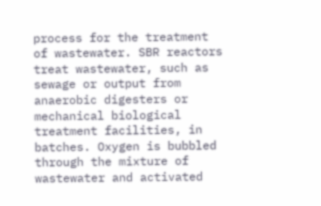process for the treatment of wastewater. SBR reactors treat wastewater, such as sewage or output from anaerobic digesters or mechanical biological treatment facilities, in batches. Oxygen is bubbled through the mixture of wastewater and activated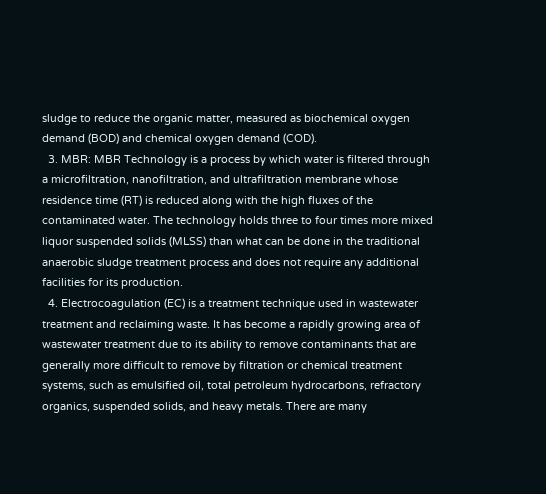sludge to reduce the organic matter, measured as biochemical oxygen demand (BOD) and chemical oxygen demand (COD).
  3. MBR: MBR Technology is a process by which water is filtered through a microfiltration, nanofiltration, and ultrafiltration membrane whose residence time (RT) is reduced along with the high fluxes of the contaminated water. The technology holds three to four times more mixed liquor suspended solids (MLSS) than what can be done in the traditional anaerobic sludge treatment process and does not require any additional facilities for its production.
  4. Electrocoagulation (EC) is a treatment technique used in wastewater treatment and reclaiming waste. It has become a rapidly growing area of wastewater treatment due to its ability to remove contaminants that are generally more difficult to remove by filtration or chemical treatment systems, such as emulsified oil, total petroleum hydrocarbons, refractory organics, suspended solids, and heavy metals. There are many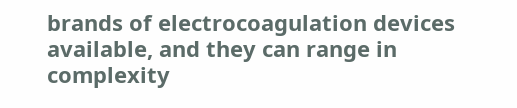brands of electrocoagulation devices available, and they can range in complexity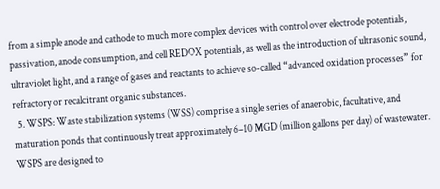from a simple anode and cathode to much more complex devices with control over electrode potentials, passivation, anode consumption, and cell REDOX potentials, as well as the introduction of ultrasonic sound, ultraviolet light, and a range of gases and reactants to achieve so-called “advanced oxidation processes” for refractory or recalcitrant organic substances.
  5. WSPS: Waste stabilization systems (WSS) comprise a single series of anaerobic, facultative, and maturation ponds that continuously treat approximately 6–10 MGD (million gallons per day) of wastewater. WSPS are designed to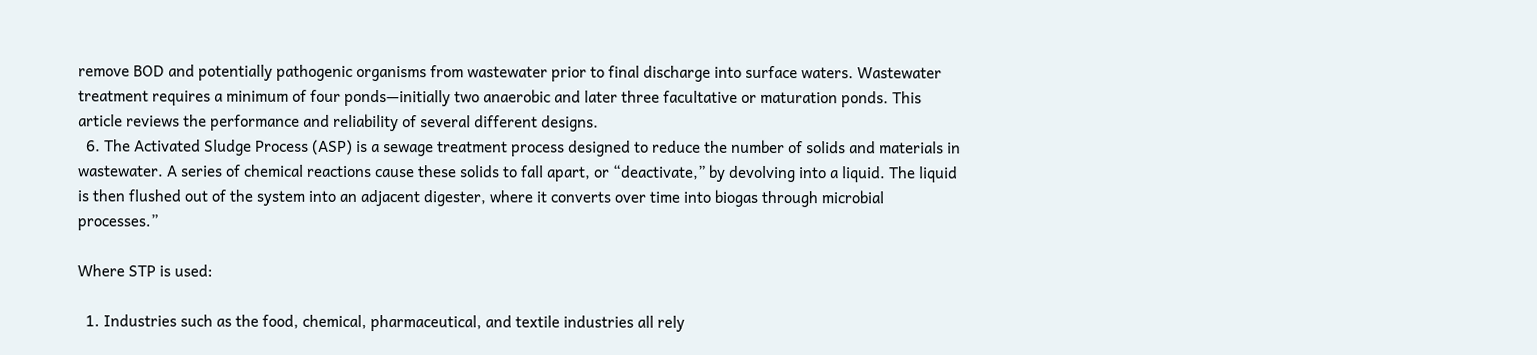remove BOD and potentially pathogenic organisms from wastewater prior to final discharge into surface waters. Wastewater treatment requires a minimum of four ponds—initially two anaerobic and later three facultative or maturation ponds. This article reviews the performance and reliability of several different designs.
  6. The Activated Sludge Process (ASP) is a sewage treatment process designed to reduce the number of solids and materials in wastewater. A series of chemical reactions cause these solids to fall apart, or “deactivate,” by devolving into a liquid. The liquid is then flushed out of the system into an adjacent digester, where it converts over time into biogas through microbial processes.”

Where STP is used:

  1. Industries such as the food, chemical, pharmaceutical, and textile industries all rely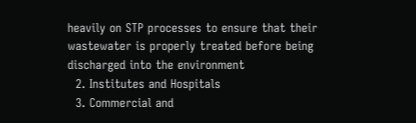heavily on STP processes to ensure that their wastewater is properly treated before being discharged into the environment
  2. Institutes and Hospitals
  3. Commercial and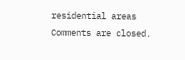residential areas
Comments are closed.